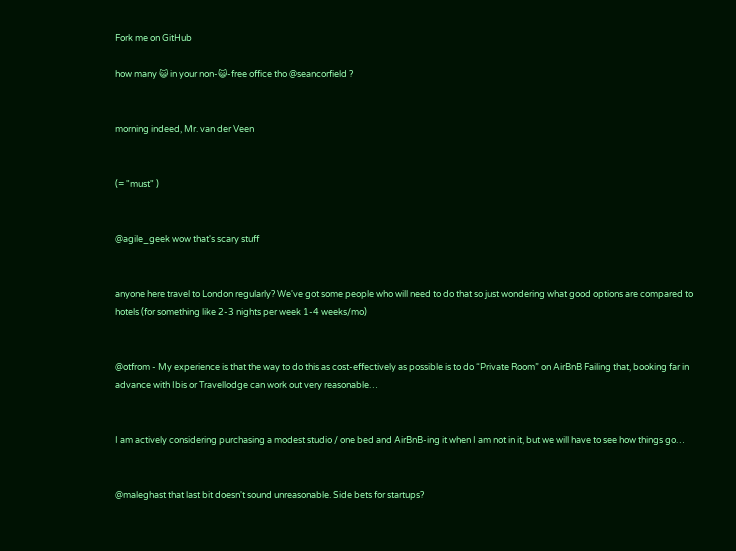Fork me on GitHub

how many 😺 in your non-😺-free office tho @seancorfield ?


morning indeed, Mr. van der Veen


(= "must" )


@agile_geek wow that's scary stuff


anyone here travel to London regularly? We've got some people who will need to do that so just wondering what good options are compared to hotels (for something like 2-3 nights per week 1-4 weeks/mo)


@otfrom - My experience is that the way to do this as cost-effectively as possible is to do “Private Room” on AirBnB Failing that, booking far in advance with Ibis or Travellodge can work out very reasonable…


I am actively considering purchasing a modest studio / one bed and AirBnB-ing it when I am not in it, but we will have to see how things go…


@maleghast that last bit doesn't sound unreasonable. Side bets for startups?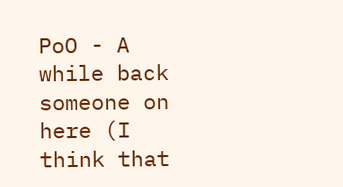PoO - A while back someone on here (I think that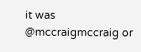it was @mccraigmccraig or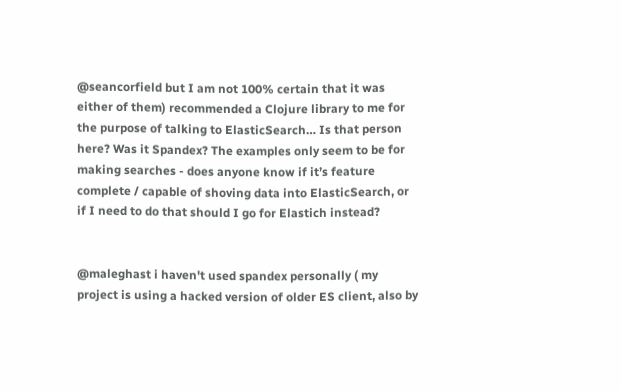@seancorfield but I am not 100% certain that it was either of them) recommended a Clojure library to me for the purpose of talking to ElasticSearch… Is that person here? Was it Spandex? The examples only seem to be for making searches - does anyone know if it’s feature complete / capable of shoving data into ElasticSearch, or if I need to do that should I go for Elastich instead?


@maleghast i haven't used spandex personally ( my project is using a hacked version of older ES client, also by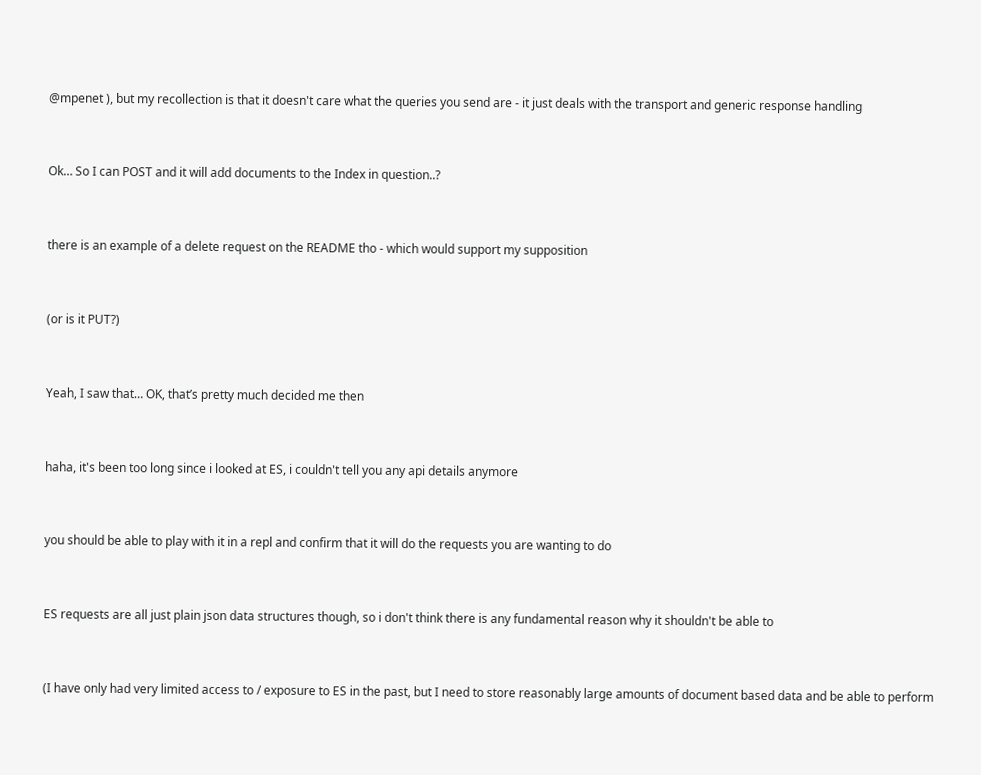@mpenet ), but my recollection is that it doesn't care what the queries you send are - it just deals with the transport and generic response handling


Ok… So I can POST and it will add documents to the Index in question..?


there is an example of a delete request on the README tho - which would support my supposition


(or is it PUT?)


Yeah, I saw that… OK, that’s pretty much decided me then


haha, it's been too long since i looked at ES, i couldn't tell you any api details anymore


you should be able to play with it in a repl and confirm that it will do the requests you are wanting to do


ES requests are all just plain json data structures though, so i don't think there is any fundamental reason why it shouldn't be able to


(I have only had very limited access to / exposure to ES in the past, but I need to store reasonably large amounts of document based data and be able to perform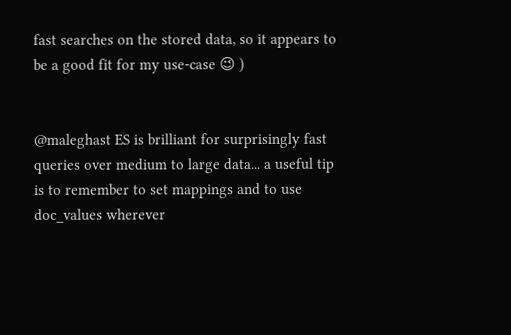fast searches on the stored data, so it appears to be a good fit for my use-case 😉 )


@maleghast ES is brilliant for surprisingly fast queries over medium to large data... a useful tip is to remember to set mappings and to use doc_values wherever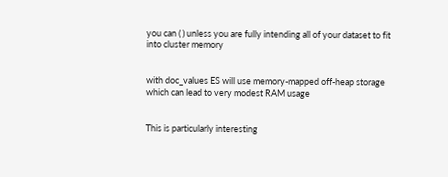you can ( ) unless you are fully intending all of your dataset to fit into cluster memory


with doc_values ES will use memory-mapped off-heap storage which can lead to very modest RAM usage


This is particularly interesting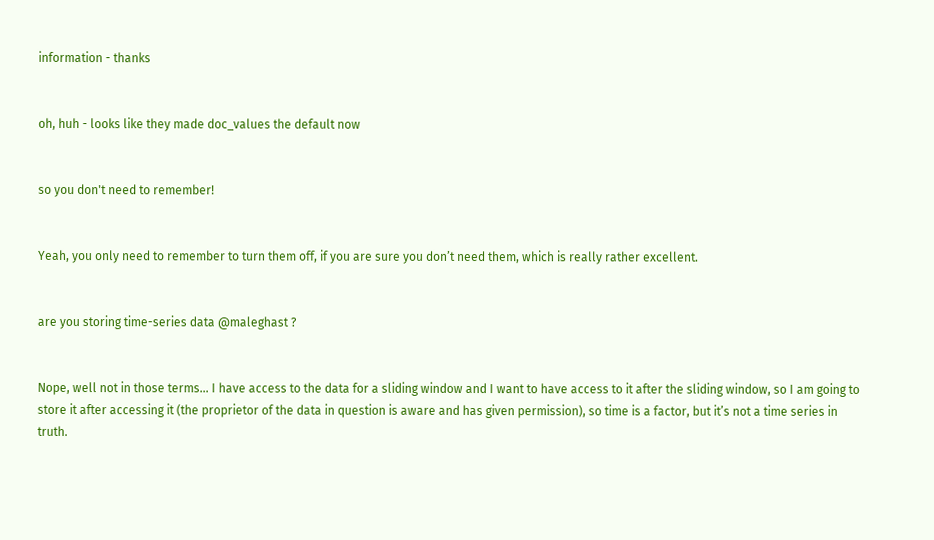information - thanks


oh, huh - looks like they made doc_values the default now


so you don't need to remember!


Yeah, you only need to remember to turn them off, if you are sure you don’t need them, which is really rather excellent.


are you storing time-series data @maleghast ?


Nope, well not in those terms… I have access to the data for a sliding window and I want to have access to it after the sliding window, so I am going to store it after accessing it (the proprietor of the data in question is aware and has given permission), so time is a factor, but it’s not a time series in truth.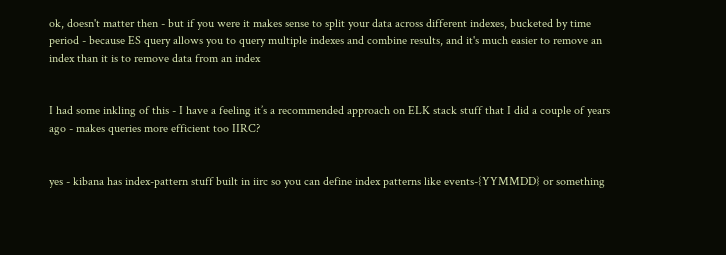ok, doesn't matter then - but if you were it makes sense to split your data across different indexes, bucketed by time period - because ES query allows you to query multiple indexes and combine results, and it's much easier to remove an index than it is to remove data from an index


I had some inkling of this - I have a feeling it’s a recommended approach on ELK stack stuff that I did a couple of years ago - makes queries more efficient too IIRC?


yes - kibana has index-pattern stuff built in iirc so you can define index patterns like events-{YYMMDD} or something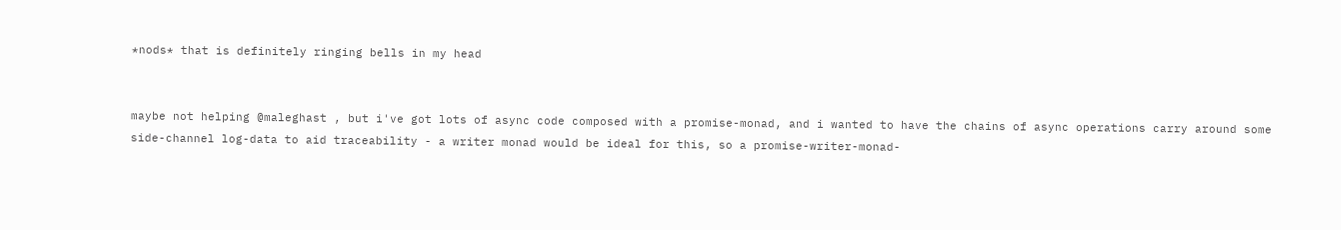*nods* that is definitely ringing bells in my head


maybe not helping @maleghast , but i've got lots of async code composed with a promise-monad, and i wanted to have the chains of async operations carry around some side-channel log-data to aid traceability - a writer monad would be ideal for this, so a promise-writer-monad-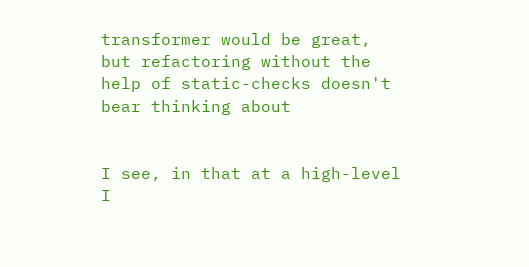transformer would be great, but refactoring without the help of static-checks doesn't bear thinking about


I see, in that at a high-level I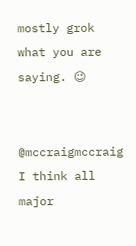mostly grok what you are saying. 😉


@mccraigmccraig I think all major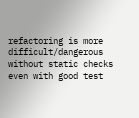refactoring is more difficult/dangerous without static checks even with good test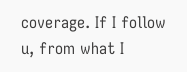coverage. If I follow u, from what I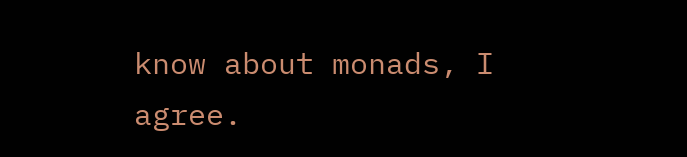know about monads, I agree.